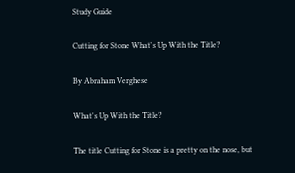Study Guide

Cutting for Stone What's Up With the Title?

By Abraham Verghese

What's Up With the Title?

The title Cutting for Stone is a pretty on the nose, but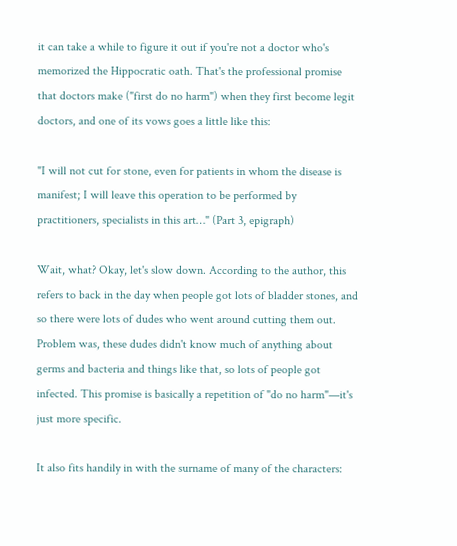it can take a while to figure it out if you're not a doctor who's memorized the Hippocratic oath. That's the professional promise that doctors make ("first do no harm") when they first become legit doctors, and one of its vows goes a little like this:

"I will not cut for stone, even for patients in whom the disease is manifest; I will leave this operation to be performed by practitioners, specialists in this art…" (Part 3, epigraph)

Wait, what? Okay, let's slow down. According to the author, this refers to back in the day when people got lots of bladder stones, and so there were lots of dudes who went around cutting them out. Problem was, these dudes didn't know much of anything about germs and bacteria and things like that, so lots of people got infected. This promise is basically a repetition of "do no harm"—it's just more specific.

It also fits handily in with the surname of many of the characters: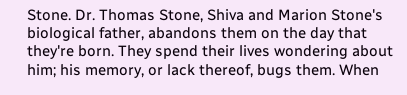Stone. Dr. Thomas Stone, Shiva and Marion Stone's biological father, abandons them on the day that they're born. They spend their lives wondering about him; his memory, or lack thereof, bugs them. When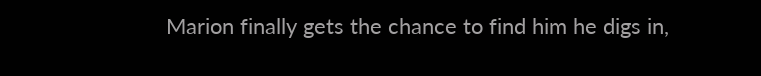Marion finally gets the chance to find him he digs in,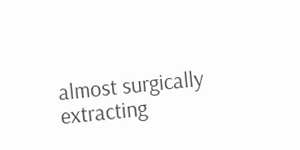almost surgically extracting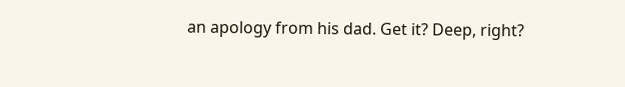an apology from his dad. Get it? Deep, right?